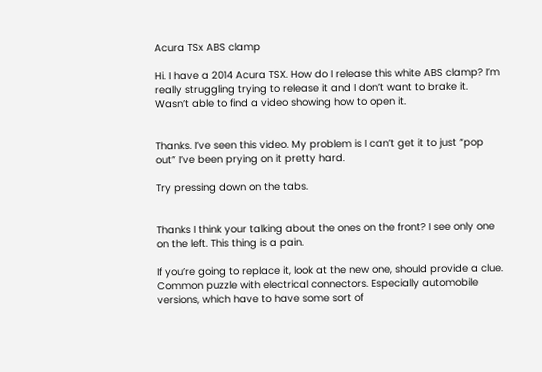Acura TSx ABS clamp

Hi. I have a 2014 Acura TSX. How do I release this white ABS clamp? I’m really struggling trying to release it and I don’t want to brake it. Wasn’t able to find a video showing how to open it.


Thanks. I’ve seen this video. My problem is I can’t get it to just “pop out” I’ve been prying on it pretty hard.

Try pressing down on the tabs.


Thanks I think your talking about the ones on the front? I see only one on the left. This thing is a pain.

If you’re going to replace it, look at the new one, should provide a clue. Common puzzle with electrical connectors. Especially automobile versions, which have to have some sort of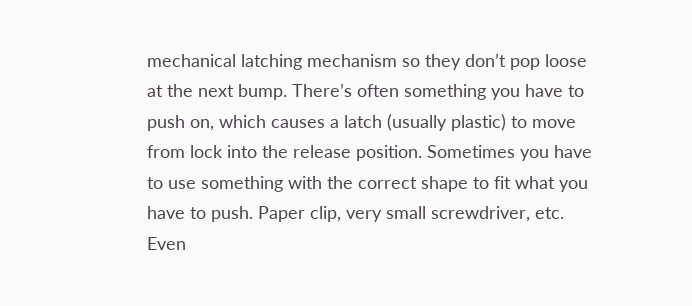mechanical latching mechanism so they don’t pop loose at the next bump. There’s often something you have to push on, which causes a latch (usually plastic) to move from lock into the release position. Sometimes you have to use something with the correct shape to fit what you have to push. Paper clip, very small screwdriver, etc. Even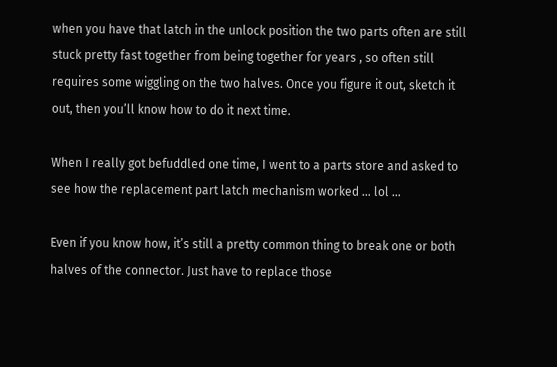when you have that latch in the unlock position the two parts often are still stuck pretty fast together from being together for years , so often still requires some wiggling on the two halves. Once you figure it out, sketch it out, then you’ll know how to do it next time.

When I really got befuddled one time, I went to a parts store and asked to see how the replacement part latch mechanism worked … lol …

Even if you know how, it’s still a pretty common thing to break one or both halves of the connector. Just have to replace those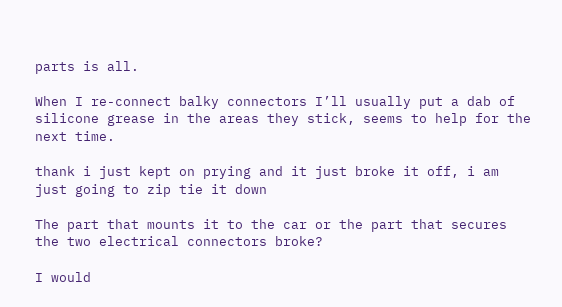parts is all.

When I re-connect balky connectors I’ll usually put a dab of silicone grease in the areas they stick, seems to help for the next time.

thank i just kept on prying and it just broke it off, i am just going to zip tie it down

The part that mounts it to the car or the part that secures the two electrical connectors broke?

I would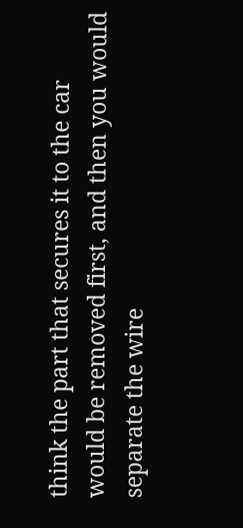think the part that secures it to the car would be removed first, and then you would separate the wire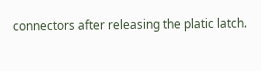connectors after releasing the platic latch.